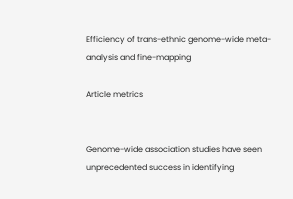Efficiency of trans-ethnic genome-wide meta-analysis and fine-mapping

Article metrics


Genome-wide association studies have seen unprecedented success in identifying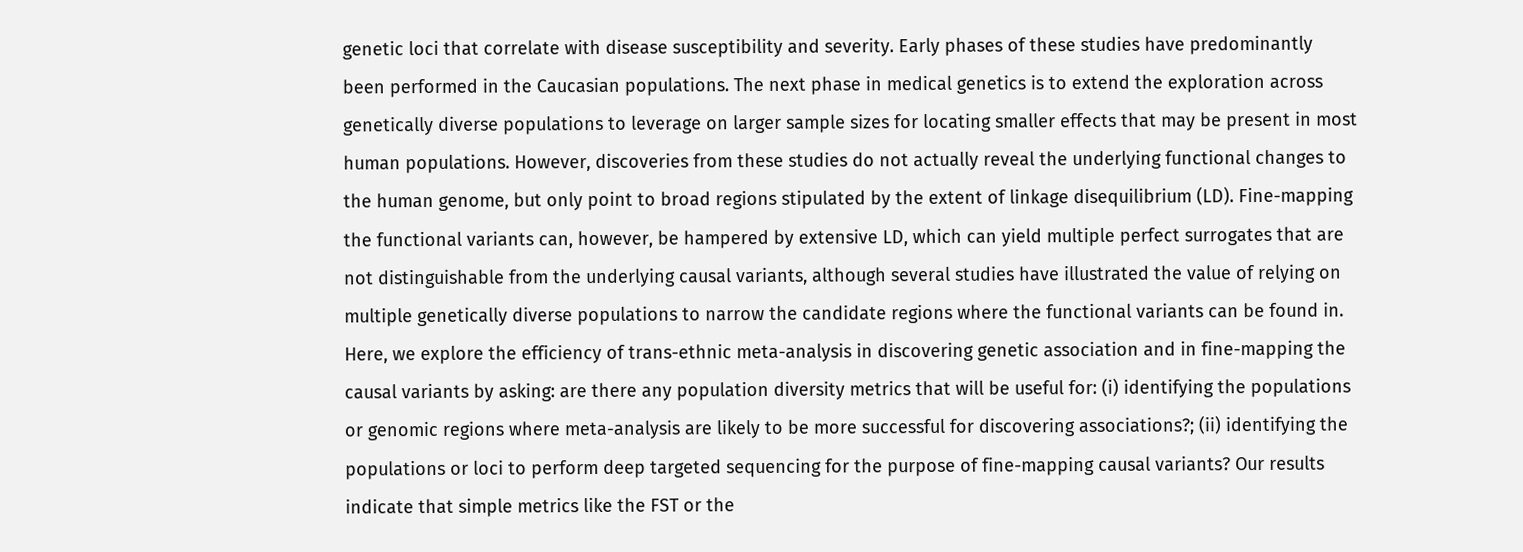genetic loci that correlate with disease susceptibility and severity. Early phases of these studies have predominantly been performed in the Caucasian populations. The next phase in medical genetics is to extend the exploration across genetically diverse populations to leverage on larger sample sizes for locating smaller effects that may be present in most human populations. However, discoveries from these studies do not actually reveal the underlying functional changes to the human genome, but only point to broad regions stipulated by the extent of linkage disequilibrium (LD). Fine-mapping the functional variants can, however, be hampered by extensive LD, which can yield multiple perfect surrogates that are not distinguishable from the underlying causal variants, although several studies have illustrated the value of relying on multiple genetically diverse populations to narrow the candidate regions where the functional variants can be found in. Here, we explore the efficiency of trans-ethnic meta-analysis in discovering genetic association and in fine-mapping the causal variants by asking: are there any population diversity metrics that will be useful for: (i) identifying the populations or genomic regions where meta-analysis are likely to be more successful for discovering associations?; (ii) identifying the populations or loci to perform deep targeted sequencing for the purpose of fine-mapping causal variants? Our results indicate that simple metrics like the FST or the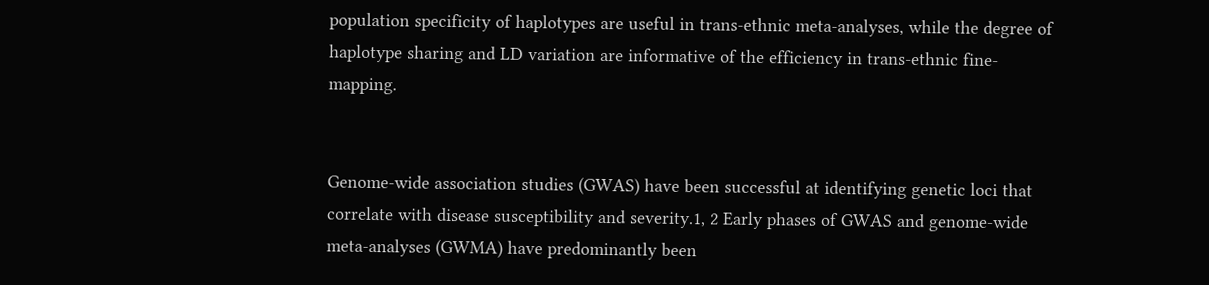population specificity of haplotypes are useful in trans-ethnic meta-analyses, while the degree of haplotype sharing and LD variation are informative of the efficiency in trans-ethnic fine-mapping.


Genome-wide association studies (GWAS) have been successful at identifying genetic loci that correlate with disease susceptibility and severity.1, 2 Early phases of GWAS and genome-wide meta-analyses (GWMA) have predominantly been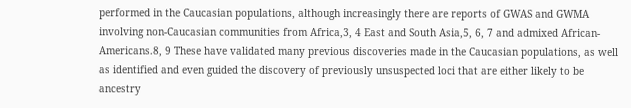performed in the Caucasian populations, although increasingly there are reports of GWAS and GWMA involving non-Caucasian communities from Africa,3, 4 East and South Asia,5, 6, 7 and admixed African-Americans.8, 9 These have validated many previous discoveries made in the Caucasian populations, as well as identified and even guided the discovery of previously unsuspected loci that are either likely to be ancestry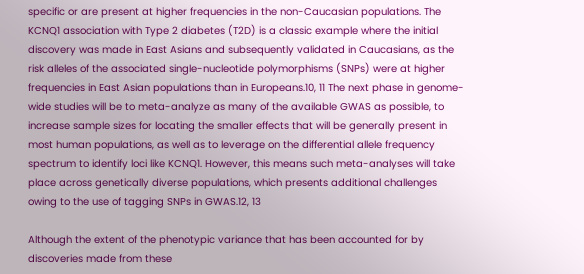specific or are present at higher frequencies in the non-Caucasian populations. The KCNQ1 association with Type 2 diabetes (T2D) is a classic example where the initial discovery was made in East Asians and subsequently validated in Caucasians, as the risk alleles of the associated single-nucleotide polymorphisms (SNPs) were at higher frequencies in East Asian populations than in Europeans.10, 11 The next phase in genome-wide studies will be to meta-analyze as many of the available GWAS as possible, to increase sample sizes for locating the smaller effects that will be generally present in most human populations, as well as to leverage on the differential allele frequency spectrum to identify loci like KCNQ1. However, this means such meta-analyses will take place across genetically diverse populations, which presents additional challenges owing to the use of tagging SNPs in GWAS.12, 13

Although the extent of the phenotypic variance that has been accounted for by discoveries made from these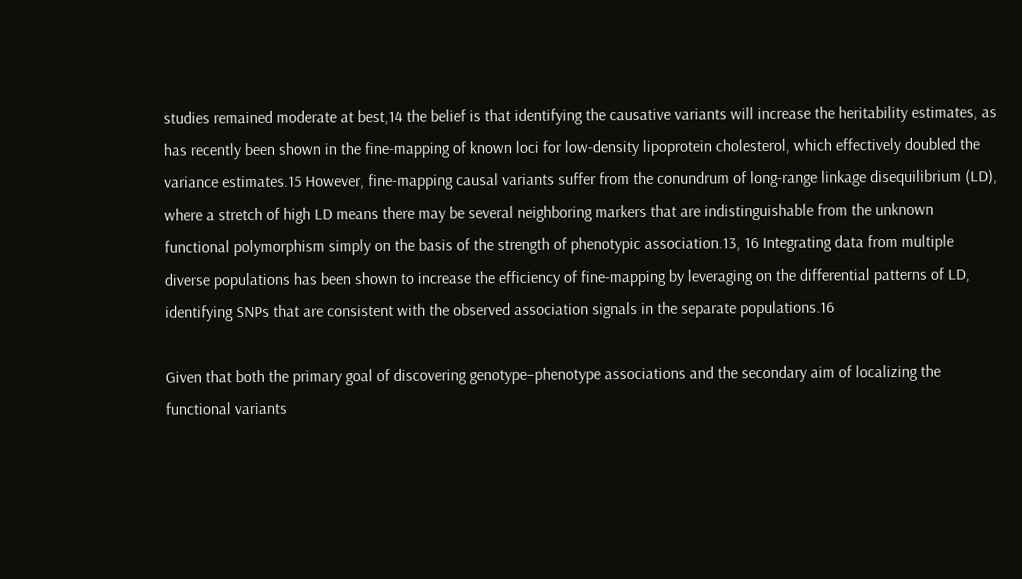studies remained moderate at best,14 the belief is that identifying the causative variants will increase the heritability estimates, as has recently been shown in the fine-mapping of known loci for low-density lipoprotein cholesterol, which effectively doubled the variance estimates.15 However, fine-mapping causal variants suffer from the conundrum of long-range linkage disequilibrium (LD), where a stretch of high LD means there may be several neighboring markers that are indistinguishable from the unknown functional polymorphism simply on the basis of the strength of phenotypic association.13, 16 Integrating data from multiple diverse populations has been shown to increase the efficiency of fine-mapping by leveraging on the differential patterns of LD, identifying SNPs that are consistent with the observed association signals in the separate populations.16

Given that both the primary goal of discovering genotype–phenotype associations and the secondary aim of localizing the functional variants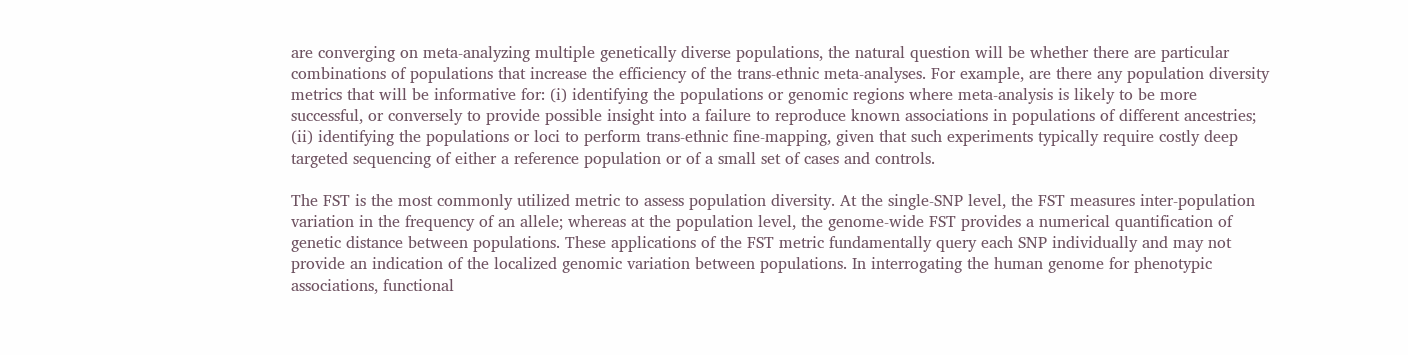are converging on meta-analyzing multiple genetically diverse populations, the natural question will be whether there are particular combinations of populations that increase the efficiency of the trans-ethnic meta-analyses. For example, are there any population diversity metrics that will be informative for: (i) identifying the populations or genomic regions where meta-analysis is likely to be more successful, or conversely to provide possible insight into a failure to reproduce known associations in populations of different ancestries; (ii) identifying the populations or loci to perform trans-ethnic fine-mapping, given that such experiments typically require costly deep targeted sequencing of either a reference population or of a small set of cases and controls.

The FST is the most commonly utilized metric to assess population diversity. At the single-SNP level, the FST measures inter-population variation in the frequency of an allele; whereas at the population level, the genome-wide FST provides a numerical quantification of genetic distance between populations. These applications of the FST metric fundamentally query each SNP individually and may not provide an indication of the localized genomic variation between populations. In interrogating the human genome for phenotypic associations, functional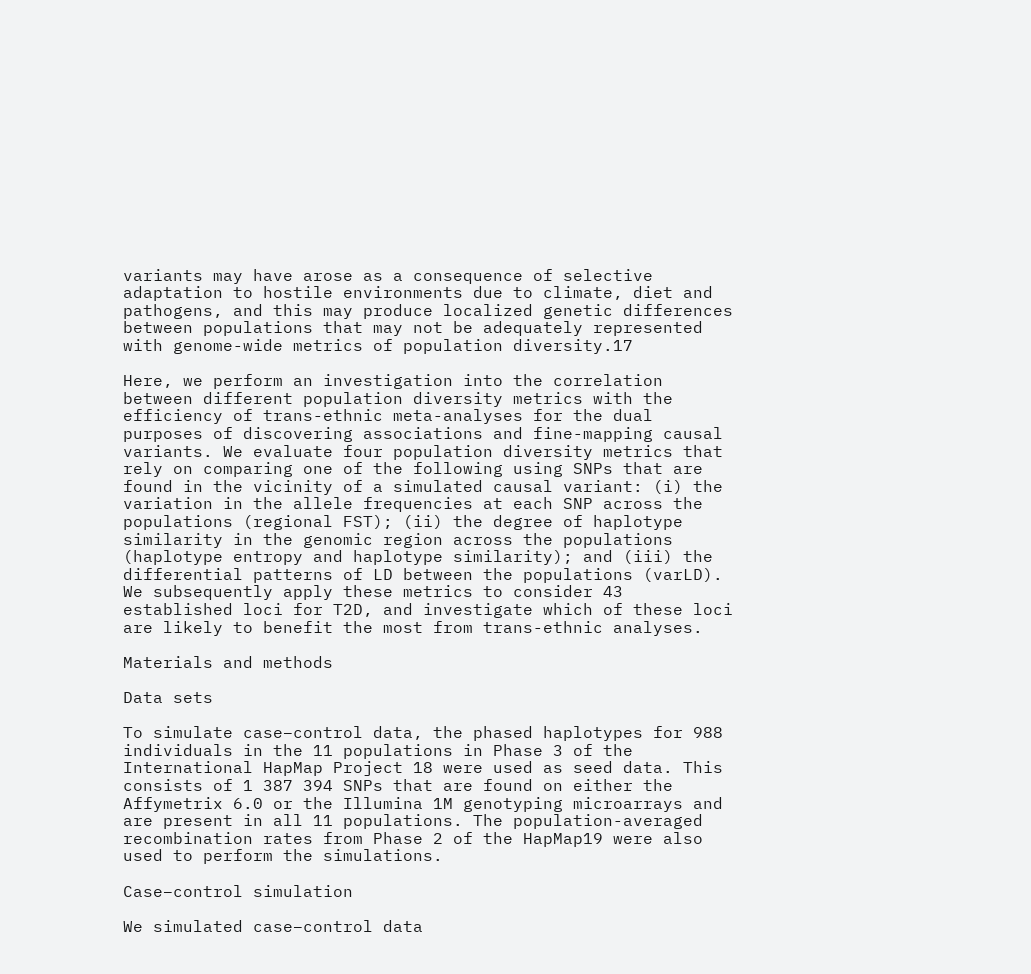variants may have arose as a consequence of selective adaptation to hostile environments due to climate, diet and pathogens, and this may produce localized genetic differences between populations that may not be adequately represented with genome-wide metrics of population diversity.17

Here, we perform an investigation into the correlation between different population diversity metrics with the efficiency of trans-ethnic meta-analyses for the dual purposes of discovering associations and fine-mapping causal variants. We evaluate four population diversity metrics that rely on comparing one of the following using SNPs that are found in the vicinity of a simulated causal variant: (i) the variation in the allele frequencies at each SNP across the populations (regional FST); (ii) the degree of haplotype similarity in the genomic region across the populations (haplotype entropy and haplotype similarity); and (iii) the differential patterns of LD between the populations (varLD). We subsequently apply these metrics to consider 43 established loci for T2D, and investigate which of these loci are likely to benefit the most from trans-ethnic analyses.

Materials and methods

Data sets

To simulate case–control data, the phased haplotypes for 988 individuals in the 11 populations in Phase 3 of the International HapMap Project 18 were used as seed data. This consists of 1 387 394 SNPs that are found on either the Affymetrix 6.0 or the Illumina 1M genotyping microarrays and are present in all 11 populations. The population-averaged recombination rates from Phase 2 of the HapMap19 were also used to perform the simulations.

Case–control simulation

We simulated case–control data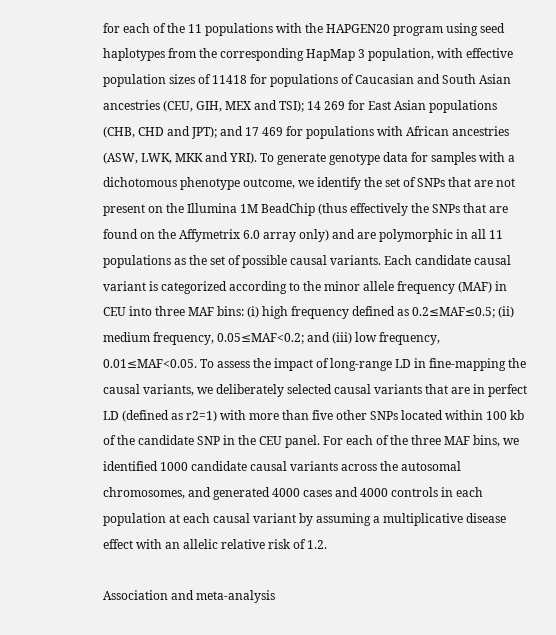for each of the 11 populations with the HAPGEN20 program using seed haplotypes from the corresponding HapMap 3 population, with effective population sizes of 11418 for populations of Caucasian and South Asian ancestries (CEU, GIH, MEX and TSI); 14 269 for East Asian populations (CHB, CHD and JPT); and 17 469 for populations with African ancestries (ASW, LWK, MKK and YRI). To generate genotype data for samples with a dichotomous phenotype outcome, we identify the set of SNPs that are not present on the Illumina 1M BeadChip (thus effectively the SNPs that are found on the Affymetrix 6.0 array only) and are polymorphic in all 11 populations as the set of possible causal variants. Each candidate causal variant is categorized according to the minor allele frequency (MAF) in CEU into three MAF bins: (i) high frequency defined as 0.2≤MAF≤0.5; (ii) medium frequency, 0.05≤MAF<0.2; and (iii) low frequency, 0.01≤MAF<0.05. To assess the impact of long-range LD in fine-mapping the causal variants, we deliberately selected causal variants that are in perfect LD (defined as r2=1) with more than five other SNPs located within 100 kb of the candidate SNP in the CEU panel. For each of the three MAF bins, we identified 1000 candidate causal variants across the autosomal chromosomes, and generated 4000 cases and 4000 controls in each population at each causal variant by assuming a multiplicative disease effect with an allelic relative risk of 1.2.

Association and meta-analysis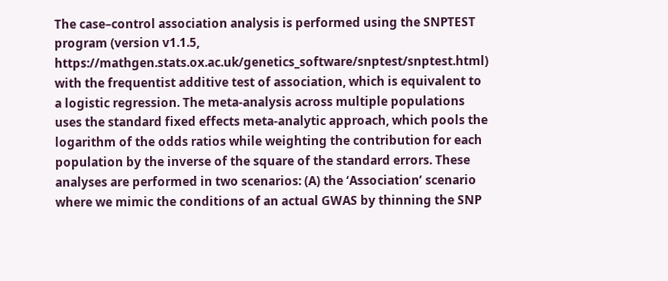The case–control association analysis is performed using the SNPTEST program (version v1.1.5, https://mathgen.stats.ox.ac.uk/genetics_software/snptest/snptest.html) with the frequentist additive test of association, which is equivalent to a logistic regression. The meta-analysis across multiple populations uses the standard fixed effects meta-analytic approach, which pools the logarithm of the odds ratios while weighting the contribution for each population by the inverse of the square of the standard errors. These analyses are performed in two scenarios: (A) the ‘Association’ scenario where we mimic the conditions of an actual GWAS by thinning the SNP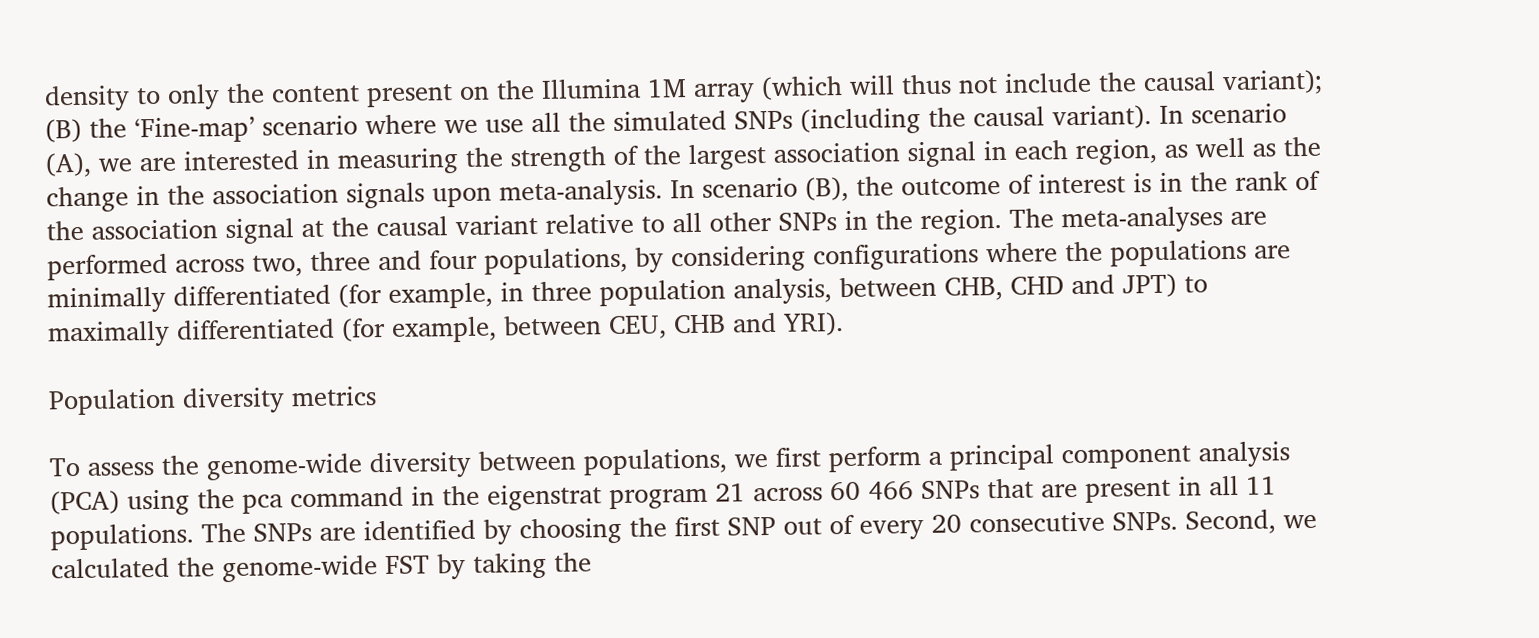density to only the content present on the Illumina 1M array (which will thus not include the causal variant); (B) the ‘Fine-map’ scenario where we use all the simulated SNPs (including the causal variant). In scenario (A), we are interested in measuring the strength of the largest association signal in each region, as well as the change in the association signals upon meta-analysis. In scenario (B), the outcome of interest is in the rank of the association signal at the causal variant relative to all other SNPs in the region. The meta-analyses are performed across two, three and four populations, by considering configurations where the populations are minimally differentiated (for example, in three population analysis, between CHB, CHD and JPT) to maximally differentiated (for example, between CEU, CHB and YRI).

Population diversity metrics

To assess the genome-wide diversity between populations, we first perform a principal component analysis (PCA) using the pca command in the eigenstrat program 21 across 60 466 SNPs that are present in all 11 populations. The SNPs are identified by choosing the first SNP out of every 20 consecutive SNPs. Second, we calculated the genome-wide FST by taking the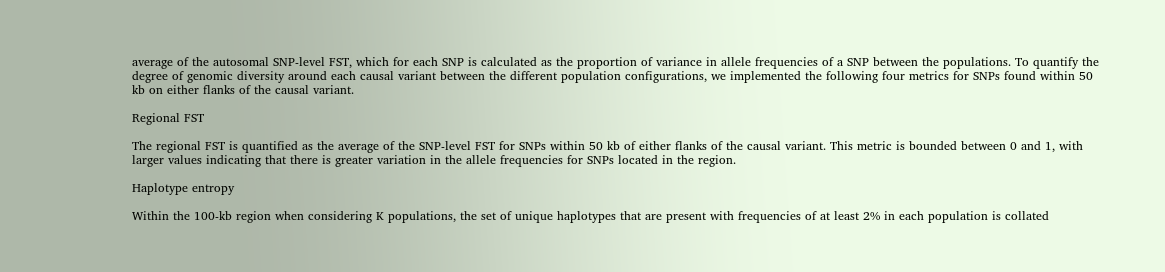average of the autosomal SNP-level FST, which for each SNP is calculated as the proportion of variance in allele frequencies of a SNP between the populations. To quantify the degree of genomic diversity around each causal variant between the different population configurations, we implemented the following four metrics for SNPs found within 50 kb on either flanks of the causal variant.

Regional FST

The regional FST is quantified as the average of the SNP-level FST for SNPs within 50 kb of either flanks of the causal variant. This metric is bounded between 0 and 1, with larger values indicating that there is greater variation in the allele frequencies for SNPs located in the region.

Haplotype entropy

Within the 100-kb region when considering K populations, the set of unique haplotypes that are present with frequencies of at least 2% in each population is collated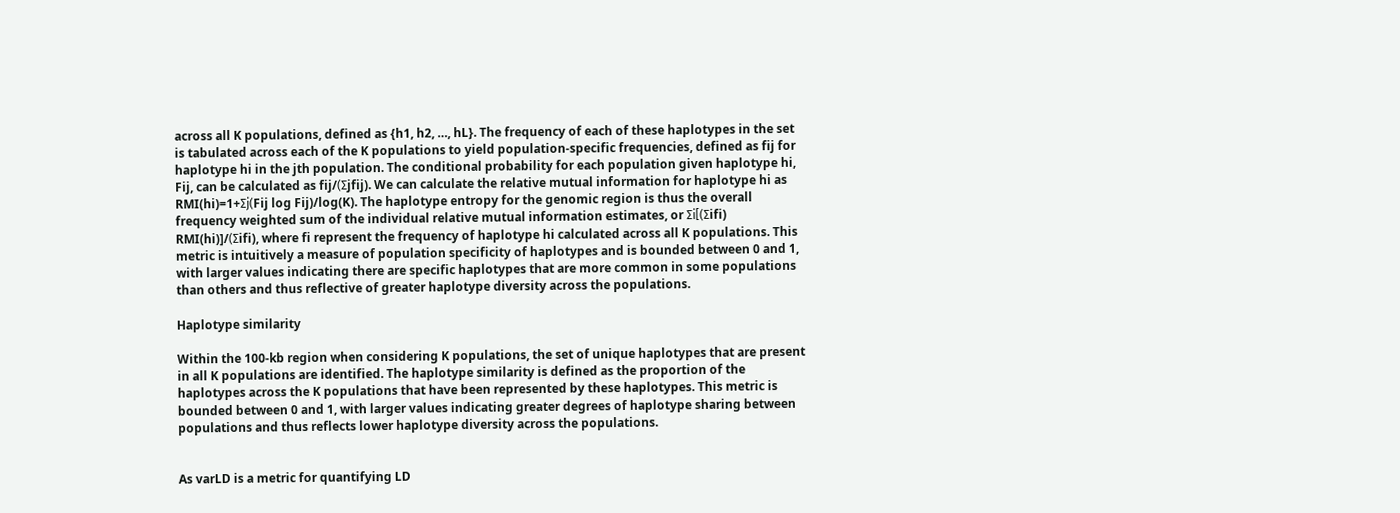across all K populations, defined as {h1, h2, …, hL}. The frequency of each of these haplotypes in the set is tabulated across each of the K populations to yield population-specific frequencies, defined as fij for haplotype hi in the jth population. The conditional probability for each population given haplotype hi, Fij, can be calculated as fij/(Σjfij). We can calculate the relative mutual information for haplotype hi as RMI(hi)=1+Σj(Fij log Fij)/log(K). The haplotype entropy for the genomic region is thus the overall frequency weighted sum of the individual relative mutual information estimates, or Σi[(Σifi) RMI(hi)]/(Σifi), where fi represent the frequency of haplotype hi calculated across all K populations. This metric is intuitively a measure of population specificity of haplotypes and is bounded between 0 and 1, with larger values indicating there are specific haplotypes that are more common in some populations than others and thus reflective of greater haplotype diversity across the populations.

Haplotype similarity

Within the 100-kb region when considering K populations, the set of unique haplotypes that are present in all K populations are identified. The haplotype similarity is defined as the proportion of the haplotypes across the K populations that have been represented by these haplotypes. This metric is bounded between 0 and 1, with larger values indicating greater degrees of haplotype sharing between populations and thus reflects lower haplotype diversity across the populations.


As varLD is a metric for quantifying LD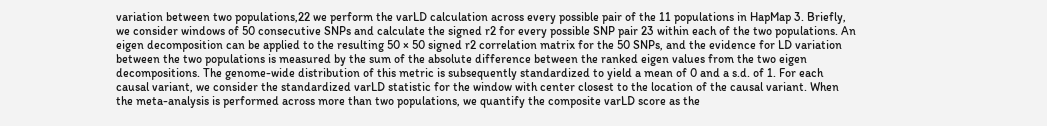variation between two populations,22 we perform the varLD calculation across every possible pair of the 11 populations in HapMap 3. Briefly, we consider windows of 50 consecutive SNPs and calculate the signed r2 for every possible SNP pair 23 within each of the two populations. An eigen decomposition can be applied to the resulting 50 × 50 signed r2 correlation matrix for the 50 SNPs, and the evidence for LD variation between the two populations is measured by the sum of the absolute difference between the ranked eigen values from the two eigen decompositions. The genome-wide distribution of this metric is subsequently standardized to yield a mean of 0 and a s.d. of 1. For each causal variant, we consider the standardized varLD statistic for the window with center closest to the location of the causal variant. When the meta-analysis is performed across more than two populations, we quantify the composite varLD score as the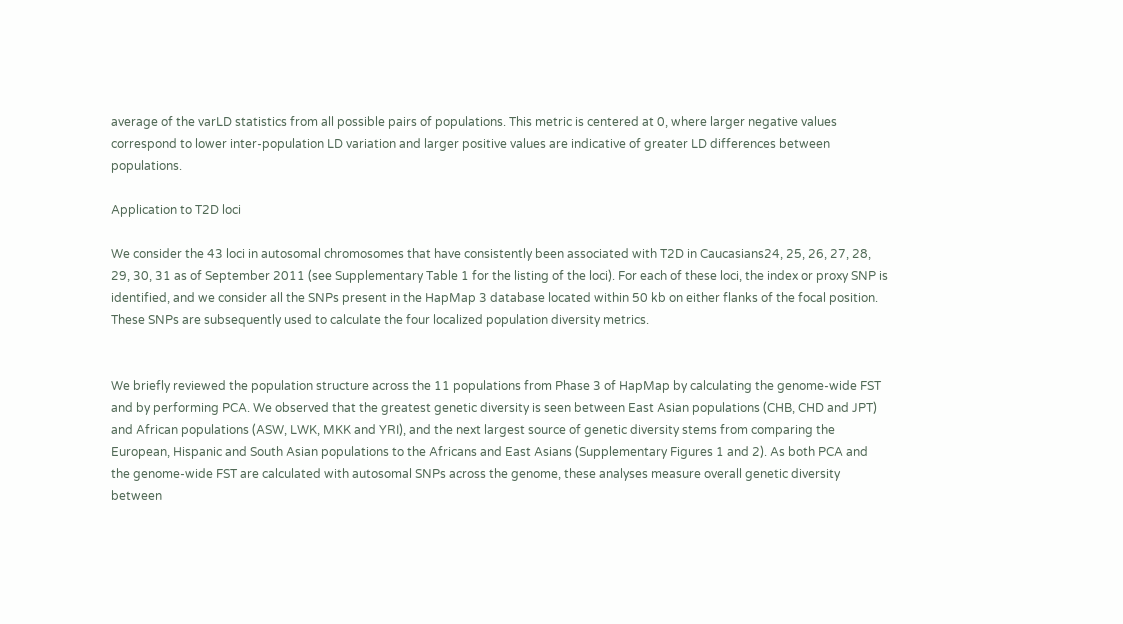average of the varLD statistics from all possible pairs of populations. This metric is centered at 0, where larger negative values correspond to lower inter-population LD variation and larger positive values are indicative of greater LD differences between populations.

Application to T2D loci

We consider the 43 loci in autosomal chromosomes that have consistently been associated with T2D in Caucasians24, 25, 26, 27, 28, 29, 30, 31 as of September 2011 (see Supplementary Table 1 for the listing of the loci). For each of these loci, the index or proxy SNP is identified, and we consider all the SNPs present in the HapMap 3 database located within 50 kb on either flanks of the focal position. These SNPs are subsequently used to calculate the four localized population diversity metrics.


We briefly reviewed the population structure across the 11 populations from Phase 3 of HapMap by calculating the genome-wide FST and by performing PCA. We observed that the greatest genetic diversity is seen between East Asian populations (CHB, CHD and JPT) and African populations (ASW, LWK, MKK and YRI), and the next largest source of genetic diversity stems from comparing the European, Hispanic and South Asian populations to the Africans and East Asians (Supplementary Figures 1 and 2). As both PCA and the genome-wide FST are calculated with autosomal SNPs across the genome, these analyses measure overall genetic diversity between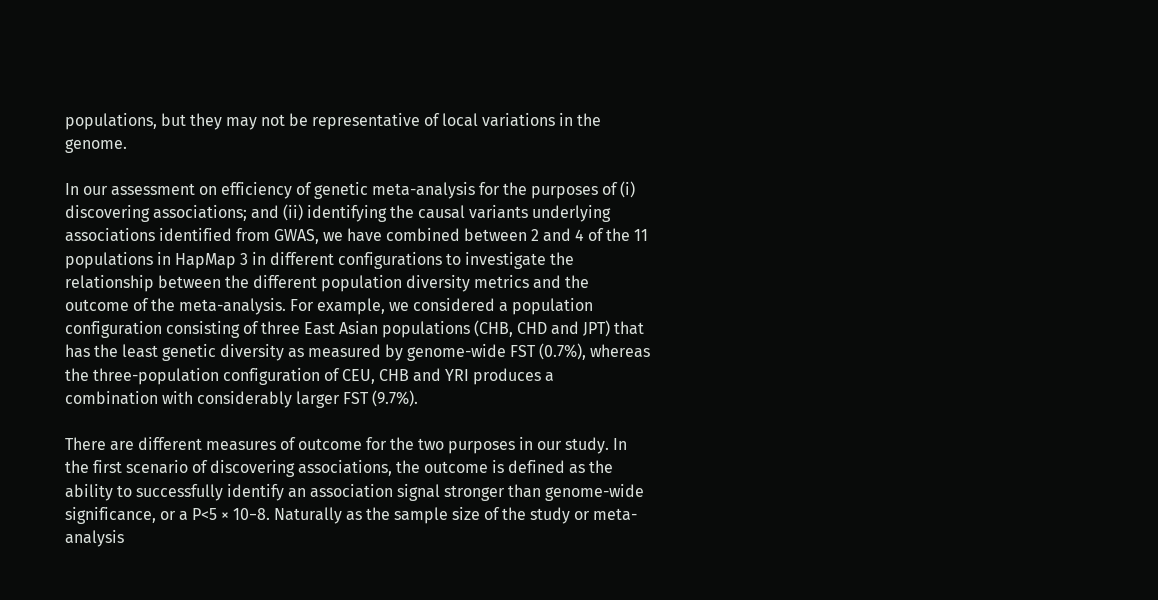populations, but they may not be representative of local variations in the genome.

In our assessment on efficiency of genetic meta-analysis for the purposes of (i) discovering associations; and (ii) identifying the causal variants underlying associations identified from GWAS, we have combined between 2 and 4 of the 11 populations in HapMap 3 in different configurations to investigate the relationship between the different population diversity metrics and the outcome of the meta-analysis. For example, we considered a population configuration consisting of three East Asian populations (CHB, CHD and JPT) that has the least genetic diversity as measured by genome-wide FST (0.7%), whereas the three-population configuration of CEU, CHB and YRI produces a combination with considerably larger FST (9.7%).

There are different measures of outcome for the two purposes in our study. In the first scenario of discovering associations, the outcome is defined as the ability to successfully identify an association signal stronger than genome-wide significance, or a P<5 × 10−8. Naturally as the sample size of the study or meta-analysis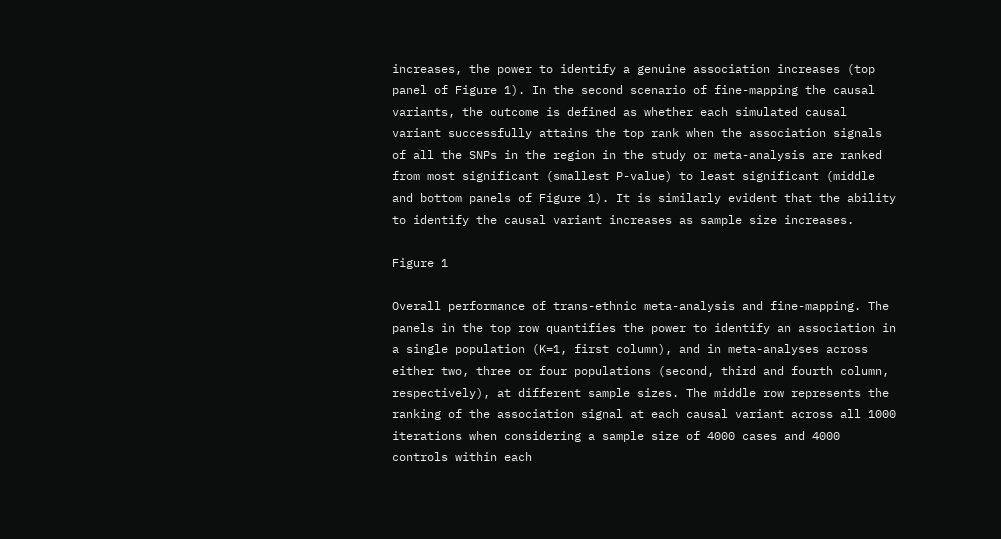increases, the power to identify a genuine association increases (top panel of Figure 1). In the second scenario of fine-mapping the causal variants, the outcome is defined as whether each simulated causal variant successfully attains the top rank when the association signals of all the SNPs in the region in the study or meta-analysis are ranked from most significant (smallest P-value) to least significant (middle and bottom panels of Figure 1). It is similarly evident that the ability to identify the causal variant increases as sample size increases.

Figure 1

Overall performance of trans-ethnic meta-analysis and fine-mapping. The panels in the top row quantifies the power to identify an association in a single population (K=1, first column), and in meta-analyses across either two, three or four populations (second, third and fourth column, respectively), at different sample sizes. The middle row represents the ranking of the association signal at each causal variant across all 1000 iterations when considering a sample size of 4000 cases and 4000 controls within each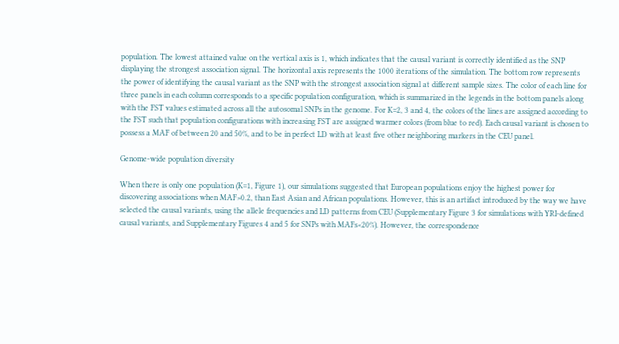population. The lowest attained value on the vertical axis is 1, which indicates that the causal variant is correctly identified as the SNP displaying the strongest association signal. The horizontal axis represents the 1000 iterations of the simulation. The bottom row represents the power of identifying the causal variant as the SNP with the strongest association signal at different sample sizes. The color of each line for three panels in each column corresponds to a specific population configuration, which is summarized in the legends in the bottom panels along with the FST values estimated across all the autosomal SNPs in the genome. For K=2, 3 and 4, the colors of the lines are assigned according to the FST such that population configurations with increasing FST are assigned warmer colors (from blue to red). Each causal variant is chosen to possess a MAF of between 20 and 50%, and to be in perfect LD with at least five other neighboring markers in the CEU panel.

Genome-wide population diversity

When there is only one population (K=1, Figure 1), our simulations suggested that European populations enjoy the highest power for discovering associations when MAF>0.2, than East Asian and African populations. However, this is an artifact introduced by the way we have selected the causal variants, using the allele frequencies and LD patterns from CEU (Supplementary Figure 3 for simulations with YRI-defined causal variants, and Supplementary Figures 4 and 5 for SNPs with MAFs<20%). However, the correspondence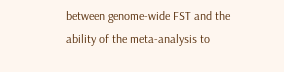between genome-wide FST and the ability of the meta-analysis to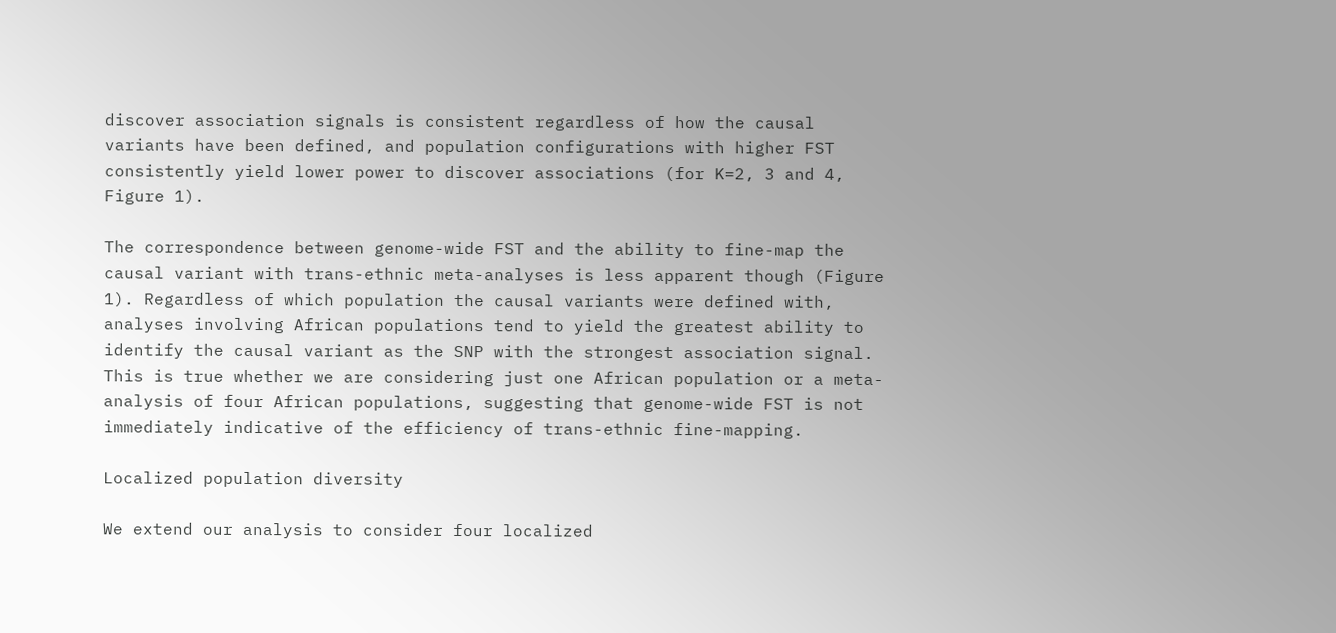discover association signals is consistent regardless of how the causal variants have been defined, and population configurations with higher FST consistently yield lower power to discover associations (for K=2, 3 and 4, Figure 1).

The correspondence between genome-wide FST and the ability to fine-map the causal variant with trans-ethnic meta-analyses is less apparent though (Figure 1). Regardless of which population the causal variants were defined with, analyses involving African populations tend to yield the greatest ability to identify the causal variant as the SNP with the strongest association signal. This is true whether we are considering just one African population or a meta-analysis of four African populations, suggesting that genome-wide FST is not immediately indicative of the efficiency of trans-ethnic fine-mapping.

Localized population diversity

We extend our analysis to consider four localized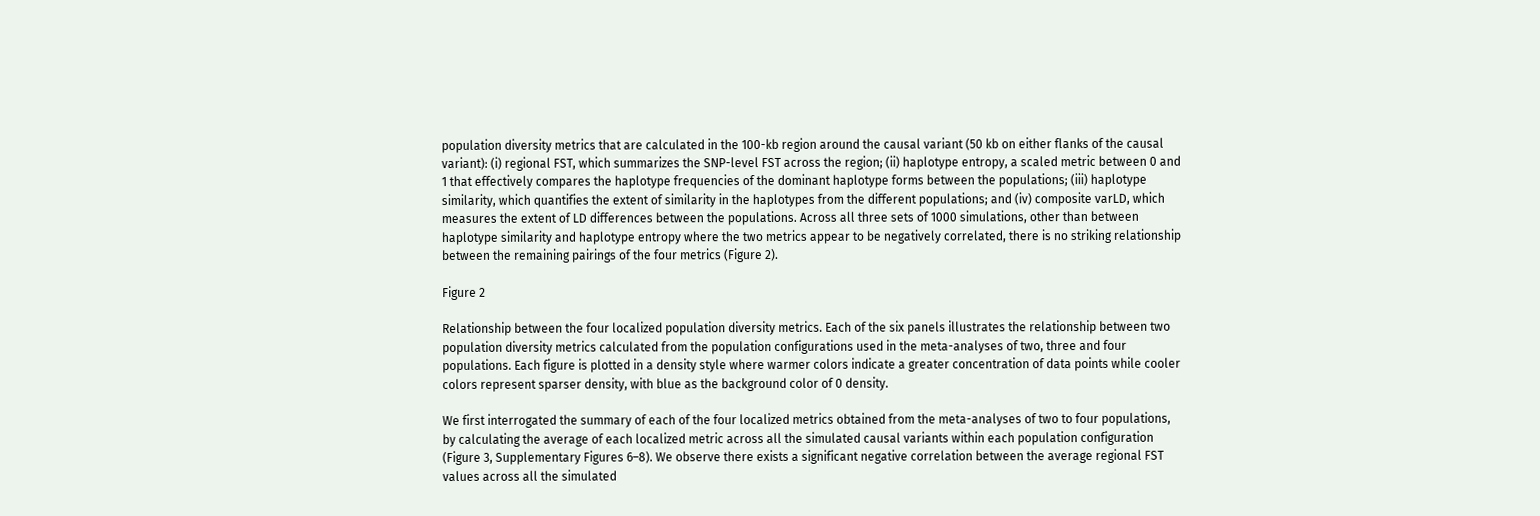population diversity metrics that are calculated in the 100-kb region around the causal variant (50 kb on either flanks of the causal variant): (i) regional FST, which summarizes the SNP-level FST across the region; (ii) haplotype entropy, a scaled metric between 0 and 1 that effectively compares the haplotype frequencies of the dominant haplotype forms between the populations; (iii) haplotype similarity, which quantifies the extent of similarity in the haplotypes from the different populations; and (iv) composite varLD, which measures the extent of LD differences between the populations. Across all three sets of 1000 simulations, other than between haplotype similarity and haplotype entropy where the two metrics appear to be negatively correlated, there is no striking relationship between the remaining pairings of the four metrics (Figure 2).

Figure 2

Relationship between the four localized population diversity metrics. Each of the six panels illustrates the relationship between two population diversity metrics calculated from the population configurations used in the meta-analyses of two, three and four populations. Each figure is plotted in a density style where warmer colors indicate a greater concentration of data points while cooler colors represent sparser density, with blue as the background color of 0 density.

We first interrogated the summary of each of the four localized metrics obtained from the meta-analyses of two to four populations, by calculating the average of each localized metric across all the simulated causal variants within each population configuration (Figure 3, Supplementary Figures 6–8). We observe there exists a significant negative correlation between the average regional FST values across all the simulated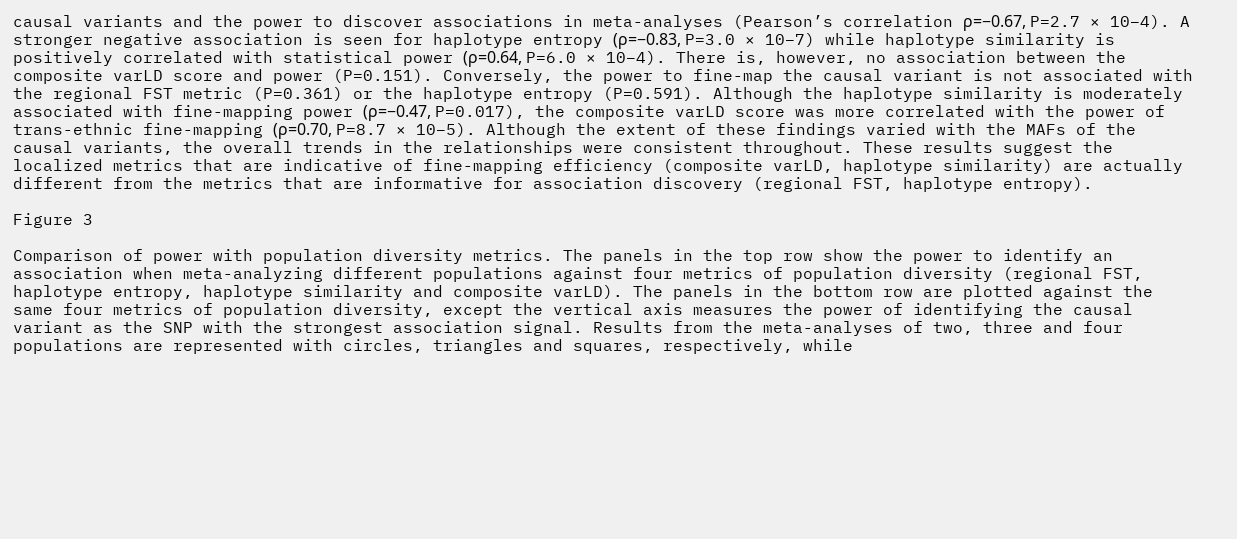causal variants and the power to discover associations in meta-analyses (Pearson’s correlation ρ=−0.67, P=2.7 × 10−4). A stronger negative association is seen for haplotype entropy (ρ=−0.83, P=3.0 × 10−7) while haplotype similarity is positively correlated with statistical power (ρ=0.64, P=6.0 × 10−4). There is, however, no association between the composite varLD score and power (P=0.151). Conversely, the power to fine-map the causal variant is not associated with the regional FST metric (P=0.361) or the haplotype entropy (P=0.591). Although the haplotype similarity is moderately associated with fine-mapping power (ρ=−0.47, P=0.017), the composite varLD score was more correlated with the power of trans-ethnic fine-mapping (ρ=0.70, P=8.7 × 10−5). Although the extent of these findings varied with the MAFs of the causal variants, the overall trends in the relationships were consistent throughout. These results suggest the localized metrics that are indicative of fine-mapping efficiency (composite varLD, haplotype similarity) are actually different from the metrics that are informative for association discovery (regional FST, haplotype entropy).

Figure 3

Comparison of power with population diversity metrics. The panels in the top row show the power to identify an association when meta-analyzing different populations against four metrics of population diversity (regional FST, haplotype entropy, haplotype similarity and composite varLD). The panels in the bottom row are plotted against the same four metrics of population diversity, except the vertical axis measures the power of identifying the causal variant as the SNP with the strongest association signal. Results from the meta-analyses of two, three and four populations are represented with circles, triangles and squares, respectively, while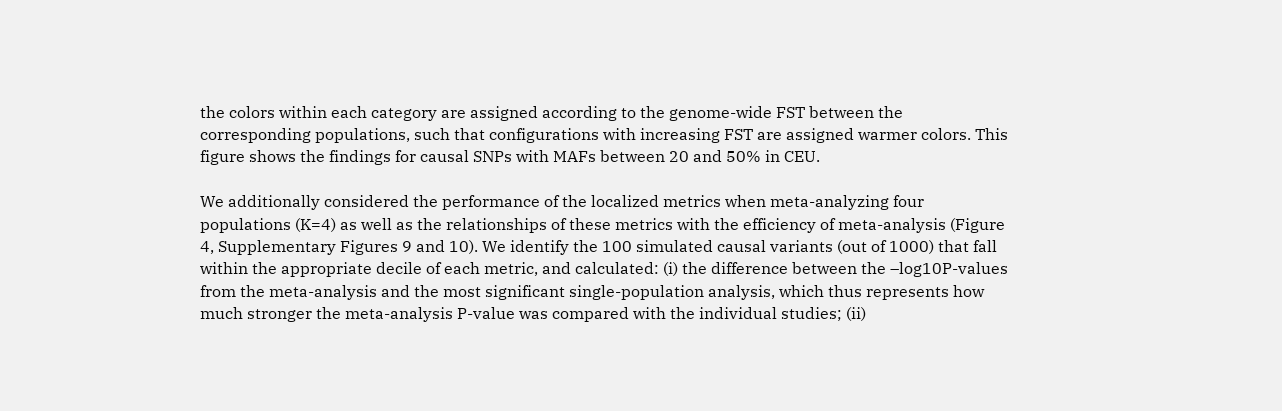the colors within each category are assigned according to the genome-wide FST between the corresponding populations, such that configurations with increasing FST are assigned warmer colors. This figure shows the findings for causal SNPs with MAFs between 20 and 50% in CEU.

We additionally considered the performance of the localized metrics when meta-analyzing four populations (K=4) as well as the relationships of these metrics with the efficiency of meta-analysis (Figure 4, Supplementary Figures 9 and 10). We identify the 100 simulated causal variants (out of 1000) that fall within the appropriate decile of each metric, and calculated: (i) the difference between the –log10P-values from the meta-analysis and the most significant single-population analysis, which thus represents how much stronger the meta-analysis P-value was compared with the individual studies; (ii)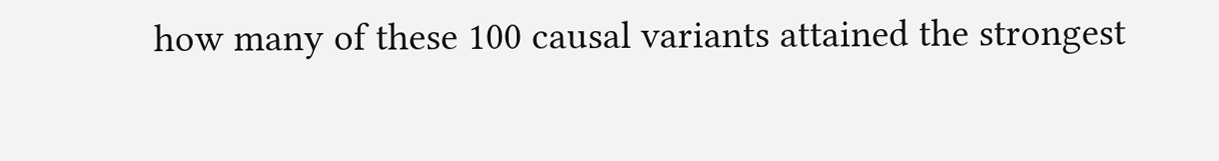how many of these 100 causal variants attained the strongest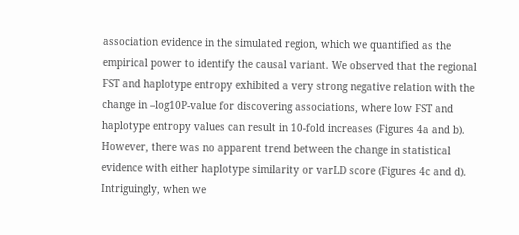association evidence in the simulated region, which we quantified as the empirical power to identify the causal variant. We observed that the regional FST and haplotype entropy exhibited a very strong negative relation with the change in –log10P-value for discovering associations, where low FST and haplotype entropy values can result in 10-fold increases (Figures 4a and b). However, there was no apparent trend between the change in statistical evidence with either haplotype similarity or varLD score (Figures 4c and d). Intriguingly, when we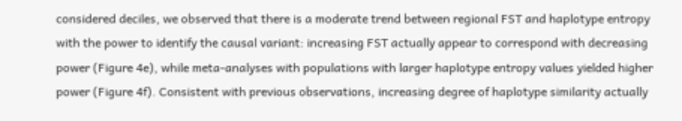considered deciles, we observed that there is a moderate trend between regional FST and haplotype entropy with the power to identify the causal variant: increasing FST actually appear to correspond with decreasing power (Figure 4e), while meta-analyses with populations with larger haplotype entropy values yielded higher power (Figure 4f). Consistent with previous observations, increasing degree of haplotype similarity actually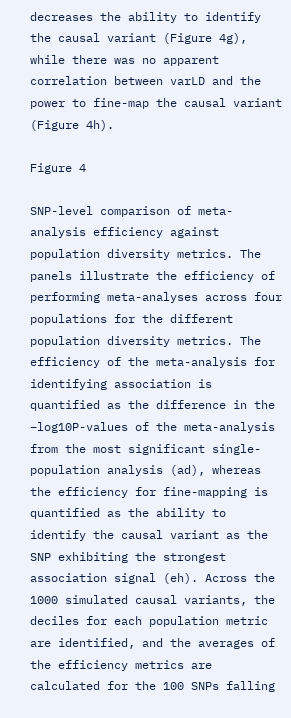decreases the ability to identify the causal variant (Figure 4g), while there was no apparent correlation between varLD and the power to fine-map the causal variant (Figure 4h).

Figure 4

SNP-level comparison of meta-analysis efficiency against population diversity metrics. The panels illustrate the efficiency of performing meta-analyses across four populations for the different population diversity metrics. The efficiency of the meta-analysis for identifying association is quantified as the difference in the –log10P-values of the meta-analysis from the most significant single-population analysis (ad), whereas the efficiency for fine-mapping is quantified as the ability to identify the causal variant as the SNP exhibiting the strongest association signal (eh). Across the 1000 simulated causal variants, the deciles for each population metric are identified, and the averages of the efficiency metrics are calculated for the 100 SNPs falling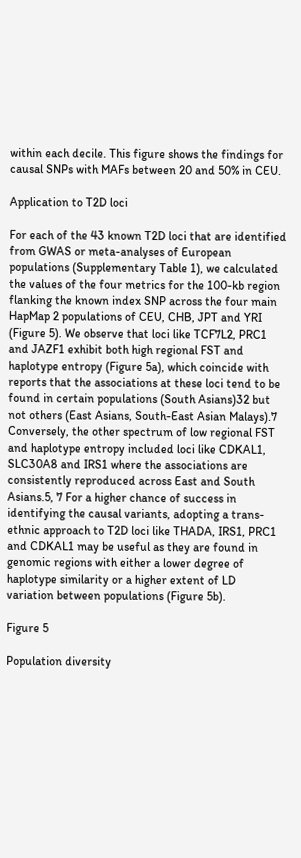within each decile. This figure shows the findings for causal SNPs with MAFs between 20 and 50% in CEU.

Application to T2D loci

For each of the 43 known T2D loci that are identified from GWAS or meta-analyses of European populations (Supplementary Table 1), we calculated the values of the four metrics for the 100-kb region flanking the known index SNP across the four main HapMap 2 populations of CEU, CHB, JPT and YRI (Figure 5). We observe that loci like TCF7L2, PRC1 and JAZF1 exhibit both high regional FST and haplotype entropy (Figure 5a), which coincide with reports that the associations at these loci tend to be found in certain populations (South Asians)32 but not others (East Asians, South-East Asian Malays).7 Conversely, the other spectrum of low regional FST and haplotype entropy included loci like CDKAL1, SLC30A8 and IRS1 where the associations are consistently reproduced across East and South Asians.5, 7 For a higher chance of success in identifying the causal variants, adopting a trans-ethnic approach to T2D loci like THADA, IRS1, PRC1 and CDKAL1 may be useful as they are found in genomic regions with either a lower degree of haplotype similarity or a higher extent of LD variation between populations (Figure 5b).

Figure 5

Population diversity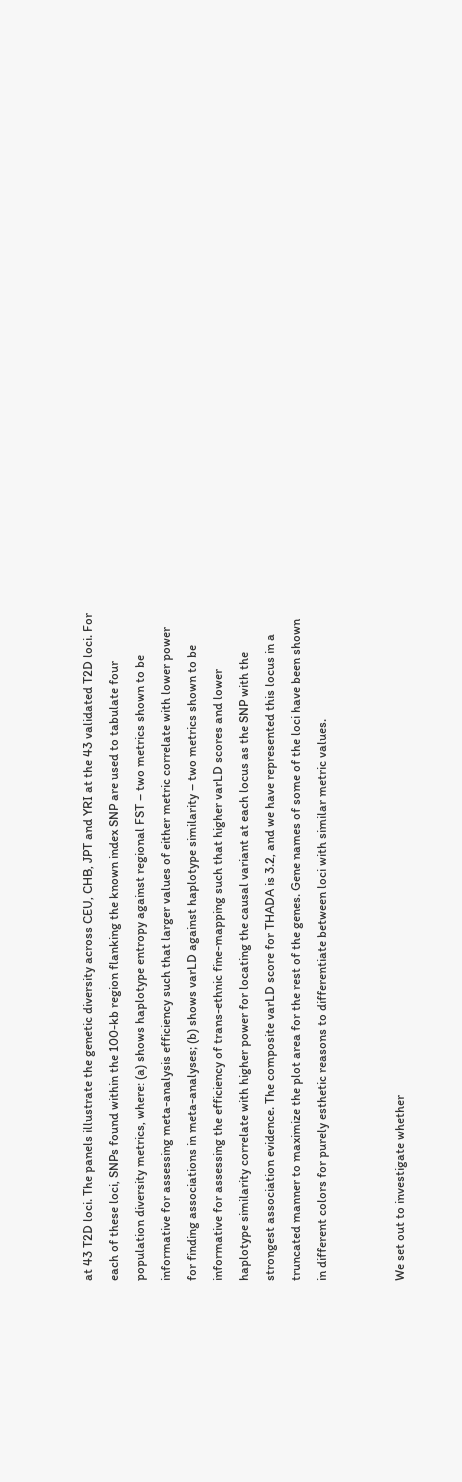at 43 T2D loci. The panels illustrate the genetic diversity across CEU, CHB, JPT and YRI at the 43 validated T2D loci. For each of these loci, SNPs found within the 100-kb region flanking the known index SNP are used to tabulate four population diversity metrics, where: (a) shows haplotype entropy against regional FST – two metrics shown to be informative for assessing meta-analysis efficiency such that larger values of either metric correlate with lower power for finding associations in meta-analyses; (b) shows varLD against haplotype similarity – two metrics shown to be informative for assessing the efficiency of trans-ethnic fine-mapping such that higher varLD scores and lower haplotype similarity correlate with higher power for locating the causal variant at each locus as the SNP with the strongest association evidence. The composite varLD score for THADA is 3.2, and we have represented this locus in a truncated manner to maximize the plot area for the rest of the genes. Gene names of some of the loci have been shown in different colors for purely esthetic reasons to differentiate between loci with similar metric values.


We set out to investigate whether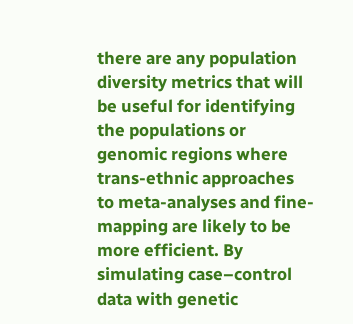there are any population diversity metrics that will be useful for identifying the populations or genomic regions where trans-ethnic approaches to meta-analyses and fine-mapping are likely to be more efficient. By simulating case–control data with genetic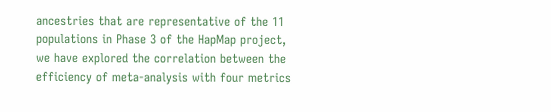ancestries that are representative of the 11 populations in Phase 3 of the HapMap project, we have explored the correlation between the efficiency of meta-analysis with four metrics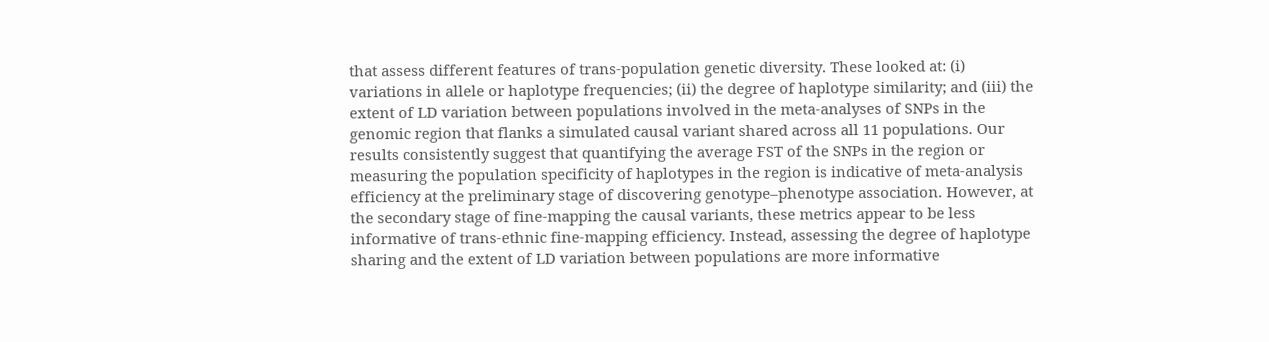that assess different features of trans-population genetic diversity. These looked at: (i) variations in allele or haplotype frequencies; (ii) the degree of haplotype similarity; and (iii) the extent of LD variation between populations involved in the meta-analyses of SNPs in the genomic region that flanks a simulated causal variant shared across all 11 populations. Our results consistently suggest that quantifying the average FST of the SNPs in the region or measuring the population specificity of haplotypes in the region is indicative of meta-analysis efficiency at the preliminary stage of discovering genotype–phenotype association. However, at the secondary stage of fine-mapping the causal variants, these metrics appear to be less informative of trans-ethnic fine-mapping efficiency. Instead, assessing the degree of haplotype sharing and the extent of LD variation between populations are more informative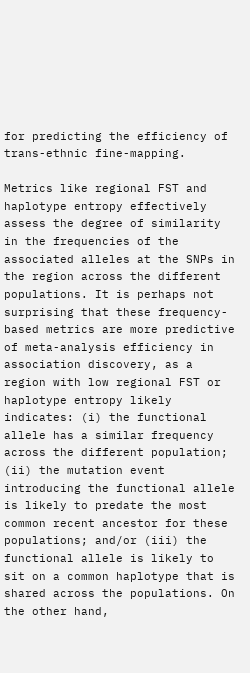for predicting the efficiency of trans-ethnic fine-mapping.

Metrics like regional FST and haplotype entropy effectively assess the degree of similarity in the frequencies of the associated alleles at the SNPs in the region across the different populations. It is perhaps not surprising that these frequency-based metrics are more predictive of meta-analysis efficiency in association discovery, as a region with low regional FST or haplotype entropy likely indicates: (i) the functional allele has a similar frequency across the different population; (ii) the mutation event introducing the functional allele is likely to predate the most common recent ancestor for these populations; and/or (iii) the functional allele is likely to sit on a common haplotype that is shared across the populations. On the other hand,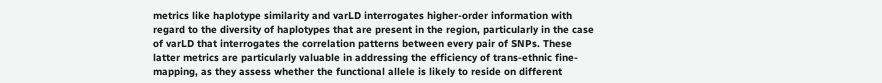metrics like haplotype similarity and varLD interrogates higher-order information with regard to the diversity of haplotypes that are present in the region, particularly in the case of varLD that interrogates the correlation patterns between every pair of SNPs. These latter metrics are particularly valuable in addressing the efficiency of trans-ethnic fine-mapping, as they assess whether the functional allele is likely to reside on different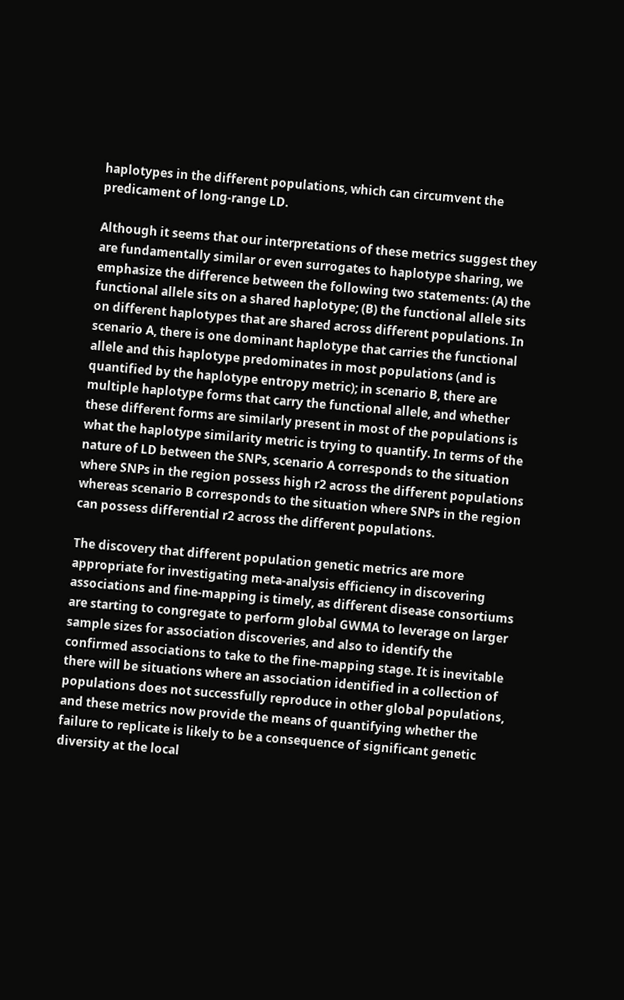haplotypes in the different populations, which can circumvent the predicament of long-range LD.

Although it seems that our interpretations of these metrics suggest they are fundamentally similar or even surrogates to haplotype sharing, we emphasize the difference between the following two statements: (A) the functional allele sits on a shared haplotype; (B) the functional allele sits on different haplotypes that are shared across different populations. In scenario A, there is one dominant haplotype that carries the functional allele and this haplotype predominates in most populations (and is quantified by the haplotype entropy metric); in scenario B, there are multiple haplotype forms that carry the functional allele, and whether these different forms are similarly present in most of the populations is what the haplotype similarity metric is trying to quantify. In terms of the nature of LD between the SNPs, scenario A corresponds to the situation where SNPs in the region possess high r2 across the different populations whereas scenario B corresponds to the situation where SNPs in the region can possess differential r2 across the different populations.

The discovery that different population genetic metrics are more appropriate for investigating meta-analysis efficiency in discovering associations and fine-mapping is timely, as different disease consortiums are starting to congregate to perform global GWMA to leverage on larger sample sizes for association discoveries, and also to identify the confirmed associations to take to the fine-mapping stage. It is inevitable there will be situations where an association identified in a collection of populations does not successfully reproduce in other global populations, and these metrics now provide the means of quantifying whether the failure to replicate is likely to be a consequence of significant genetic diversity at the local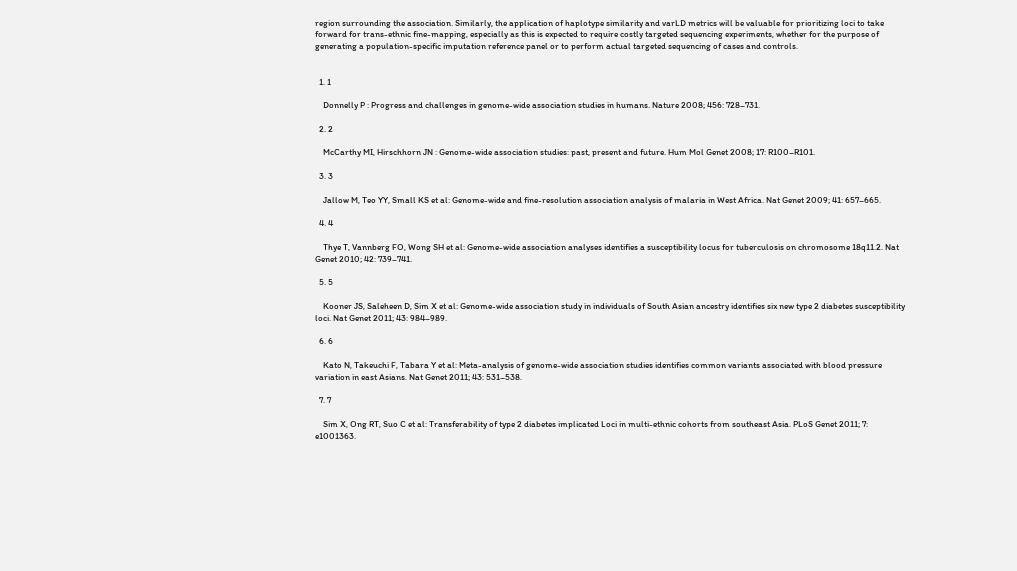region surrounding the association. Similarly, the application of haplotype similarity and varLD metrics will be valuable for prioritizing loci to take forward for trans-ethnic fine-mapping, especially as this is expected to require costly targeted sequencing experiments, whether for the purpose of generating a population-specific imputation reference panel or to perform actual targeted sequencing of cases and controls.


  1. 1

    Donnelly P : Progress and challenges in genome-wide association studies in humans. Nature 2008; 456: 728–731.

  2. 2

    McCarthy MI, Hirschhorn JN : Genome-wide association studies: past, present and future. Hum Mol Genet 2008; 17: R100–R101.

  3. 3

    Jallow M, Teo YY, Small KS et al: Genome-wide and fine-resolution association analysis of malaria in West Africa. Nat Genet 2009; 41: 657–665.

  4. 4

    Thye T, Vannberg FO, Wong SH et al: Genome-wide association analyses identifies a susceptibility locus for tuberculosis on chromosome 18q11.2. Nat Genet 2010; 42: 739–741.

  5. 5

    Kooner JS, Saleheen D, Sim X et al: Genome-wide association study in individuals of South Asian ancestry identifies six new type 2 diabetes susceptibility loci. Nat Genet 2011; 43: 984–989.

  6. 6

    Kato N, Takeuchi F, Tabara Y et al: Meta-analysis of genome-wide association studies identifies common variants associated with blood pressure variation in east Asians. Nat Genet 2011; 43: 531–538.

  7. 7

    Sim X, Ong RT, Suo C et al: Transferability of type 2 diabetes implicated Loci in multi-ethnic cohorts from southeast Asia. PLoS Genet 2011; 7: e1001363.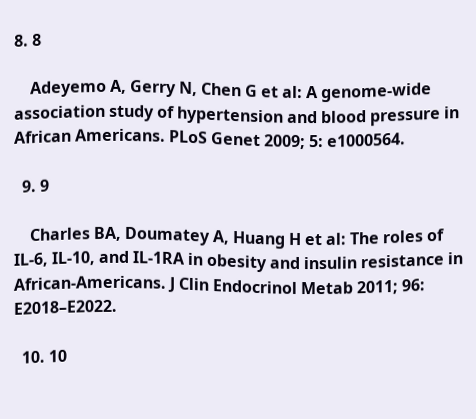8. 8

    Adeyemo A, Gerry N, Chen G et al: A genome-wide association study of hypertension and blood pressure in African Americans. PLoS Genet 2009; 5: e1000564.

  9. 9

    Charles BA, Doumatey A, Huang H et al: The roles of IL-6, IL-10, and IL-1RA in obesity and insulin resistance in African-Americans. J Clin Endocrinol Metab 2011; 96: E2018–E2022.

  10. 10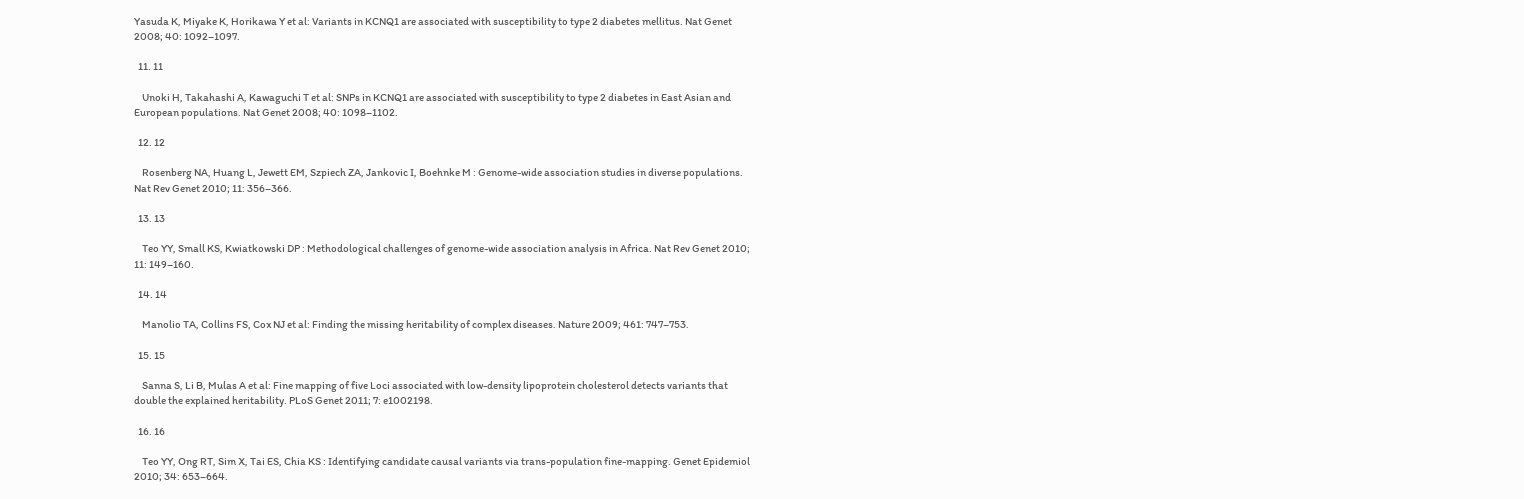Yasuda K, Miyake K, Horikawa Y et al: Variants in KCNQ1 are associated with susceptibility to type 2 diabetes mellitus. Nat Genet 2008; 40: 1092–1097.

  11. 11

    Unoki H, Takahashi A, Kawaguchi T et al: SNPs in KCNQ1 are associated with susceptibility to type 2 diabetes in East Asian and European populations. Nat Genet 2008; 40: 1098–1102.

  12. 12

    Rosenberg NA, Huang L, Jewett EM, Szpiech ZA, Jankovic I, Boehnke M : Genome-wide association studies in diverse populations. Nat Rev Genet 2010; 11: 356–366.

  13. 13

    Teo YY, Small KS, Kwiatkowski DP : Methodological challenges of genome-wide association analysis in Africa. Nat Rev Genet 2010; 11: 149–160.

  14. 14

    Manolio TA, Collins FS, Cox NJ et al: Finding the missing heritability of complex diseases. Nature 2009; 461: 747–753.

  15. 15

    Sanna S, Li B, Mulas A et al: Fine mapping of five Loci associated with low-density lipoprotein cholesterol detects variants that double the explained heritability. PLoS Genet 2011; 7: e1002198.

  16. 16

    Teo YY, Ong RT, Sim X, Tai ES, Chia KS : Identifying candidate causal variants via trans-population fine-mapping. Genet Epidemiol 2010; 34: 653–664.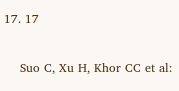17. 17

    Suo C, Xu H, Khor CC et al: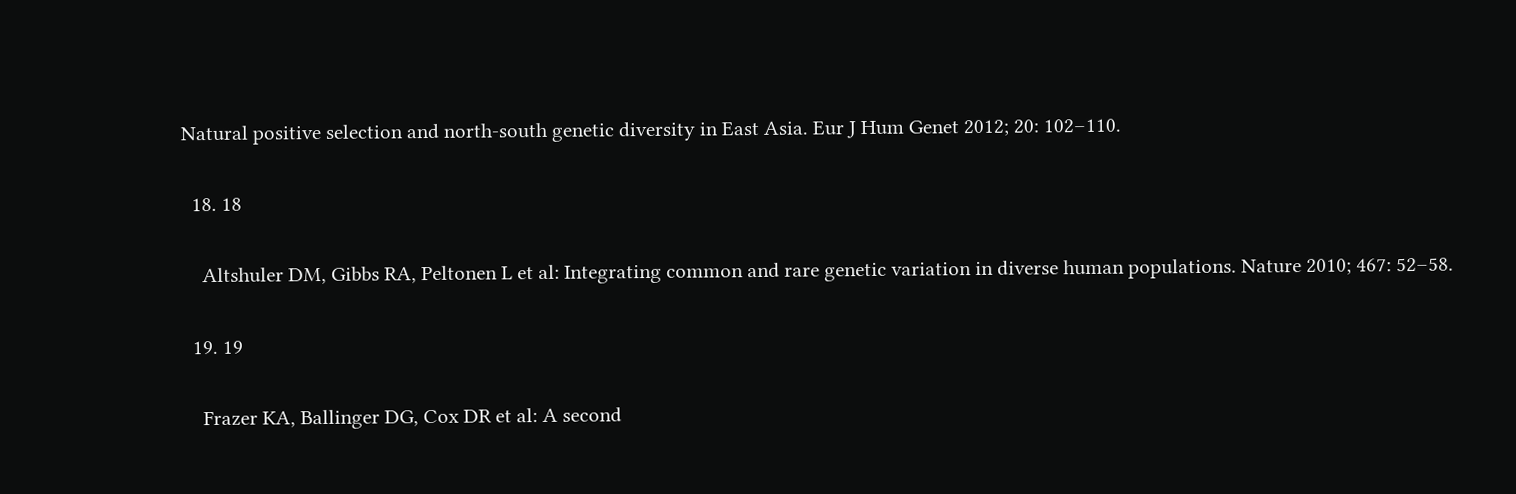Natural positive selection and north-south genetic diversity in East Asia. Eur J Hum Genet 2012; 20: 102–110.

  18. 18

    Altshuler DM, Gibbs RA, Peltonen L et al: Integrating common and rare genetic variation in diverse human populations. Nature 2010; 467: 52–58.

  19. 19

    Frazer KA, Ballinger DG, Cox DR et al: A second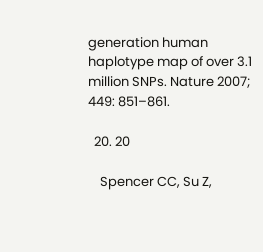generation human haplotype map of over 3.1 million SNPs. Nature 2007; 449: 851–861.

  20. 20

    Spencer CC, Su Z,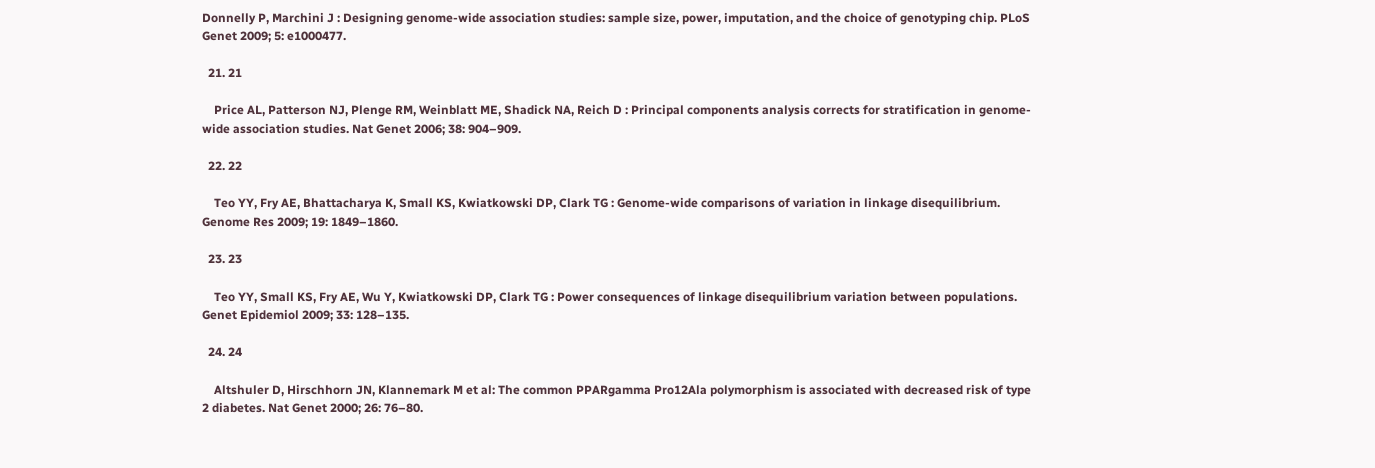Donnelly P, Marchini J : Designing genome-wide association studies: sample size, power, imputation, and the choice of genotyping chip. PLoS Genet 2009; 5: e1000477.

  21. 21

    Price AL, Patterson NJ, Plenge RM, Weinblatt ME, Shadick NA, Reich D : Principal components analysis corrects for stratification in genome-wide association studies. Nat Genet 2006; 38: 904–909.

  22. 22

    Teo YY, Fry AE, Bhattacharya K, Small KS, Kwiatkowski DP, Clark TG : Genome-wide comparisons of variation in linkage disequilibrium. Genome Res 2009; 19: 1849–1860.

  23. 23

    Teo YY, Small KS, Fry AE, Wu Y, Kwiatkowski DP, Clark TG : Power consequences of linkage disequilibrium variation between populations. Genet Epidemiol 2009; 33: 128–135.

  24. 24

    Altshuler D, Hirschhorn JN, Klannemark M et al: The common PPARgamma Pro12Ala polymorphism is associated with decreased risk of type 2 diabetes. Nat Genet 2000; 26: 76–80.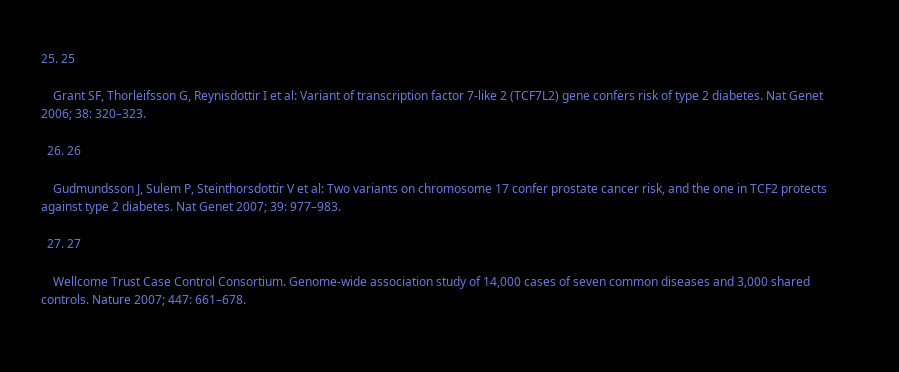25. 25

    Grant SF, Thorleifsson G, Reynisdottir I et al: Variant of transcription factor 7-like 2 (TCF7L2) gene confers risk of type 2 diabetes. Nat Genet 2006; 38: 320–323.

  26. 26

    Gudmundsson J, Sulem P, Steinthorsdottir V et al: Two variants on chromosome 17 confer prostate cancer risk, and the one in TCF2 protects against type 2 diabetes. Nat Genet 2007; 39: 977–983.

  27. 27

    Wellcome Trust Case Control Consortium. Genome-wide association study of 14,000 cases of seven common diseases and 3,000 shared controls. Nature 2007; 447: 661–678.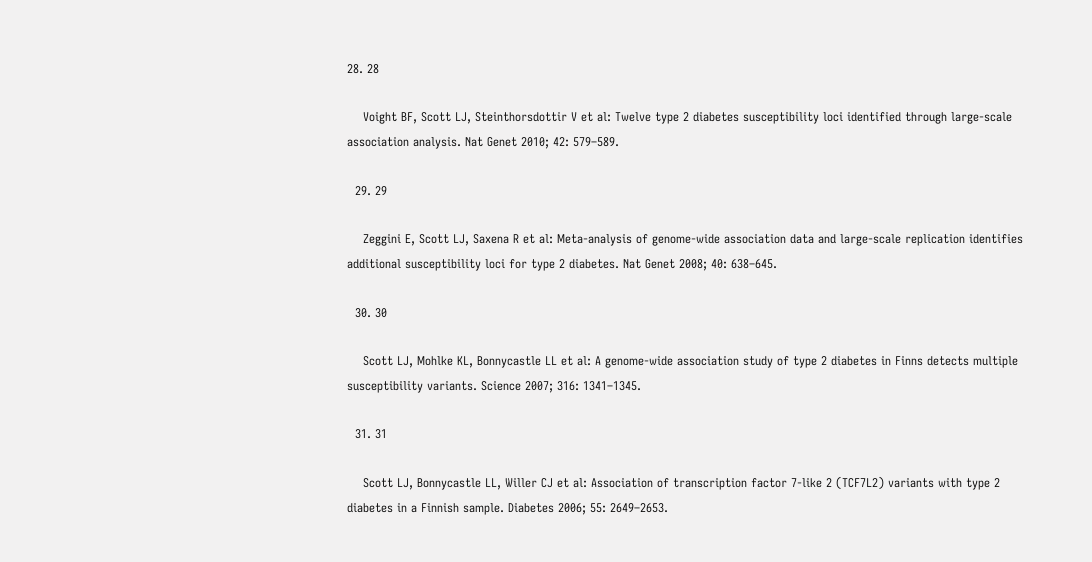28. 28

    Voight BF, Scott LJ, Steinthorsdottir V et al: Twelve type 2 diabetes susceptibility loci identified through large-scale association analysis. Nat Genet 2010; 42: 579–589.

  29. 29

    Zeggini E, Scott LJ, Saxena R et al: Meta-analysis of genome-wide association data and large-scale replication identifies additional susceptibility loci for type 2 diabetes. Nat Genet 2008; 40: 638–645.

  30. 30

    Scott LJ, Mohlke KL, Bonnycastle LL et al: A genome-wide association study of type 2 diabetes in Finns detects multiple susceptibility variants. Science 2007; 316: 1341–1345.

  31. 31

    Scott LJ, Bonnycastle LL, Willer CJ et al: Association of transcription factor 7-like 2 (TCF7L2) variants with type 2 diabetes in a Finnish sample. Diabetes 2006; 55: 2649–2653.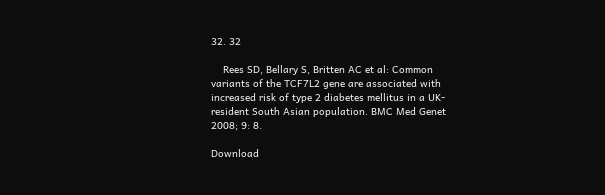32. 32

    Rees SD, Bellary S, Britten AC et al: Common variants of the TCF7L2 gene are associated with increased risk of type 2 diabetes mellitus in a UK-resident South Asian population. BMC Med Genet 2008; 9: 8.

Download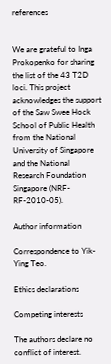references


We are grateful to Inga Prokopenko for sharing the list of the 43 T2D loci. This project acknowledges the support of the Saw Swee Hock School of Public Health from the National University of Singapore and the National Research Foundation Singapore (NRF-RF-2010-05).

Author information

Correspondence to Yik-Ying Teo.

Ethics declarations

Competing interests

The authors declare no conflict of interest.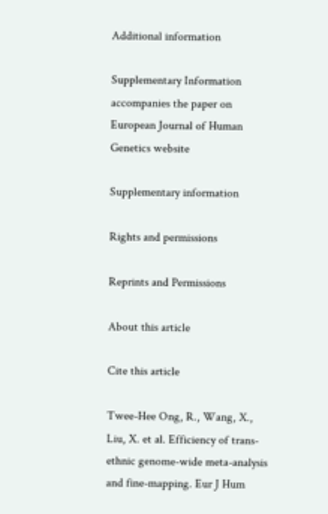Additional information

Supplementary Information accompanies the paper on European Journal of Human Genetics website

Supplementary information

Rights and permissions

Reprints and Permissions

About this article

Cite this article

Twee-Hee Ong, R., Wang, X., Liu, X. et al. Efficiency of trans-ethnic genome-wide meta-analysis and fine-mapping. Eur J Hum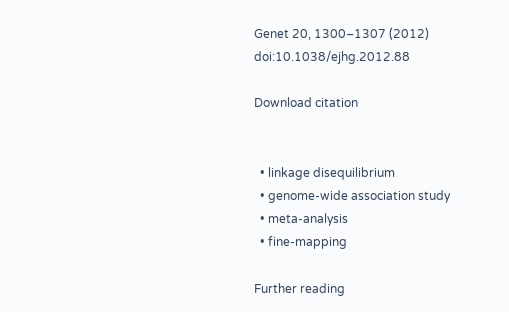Genet 20, 1300–1307 (2012) doi:10.1038/ejhg.2012.88

Download citation


  • linkage disequilibrium
  • genome-wide association study
  • meta-analysis
  • fine-mapping

Further reading